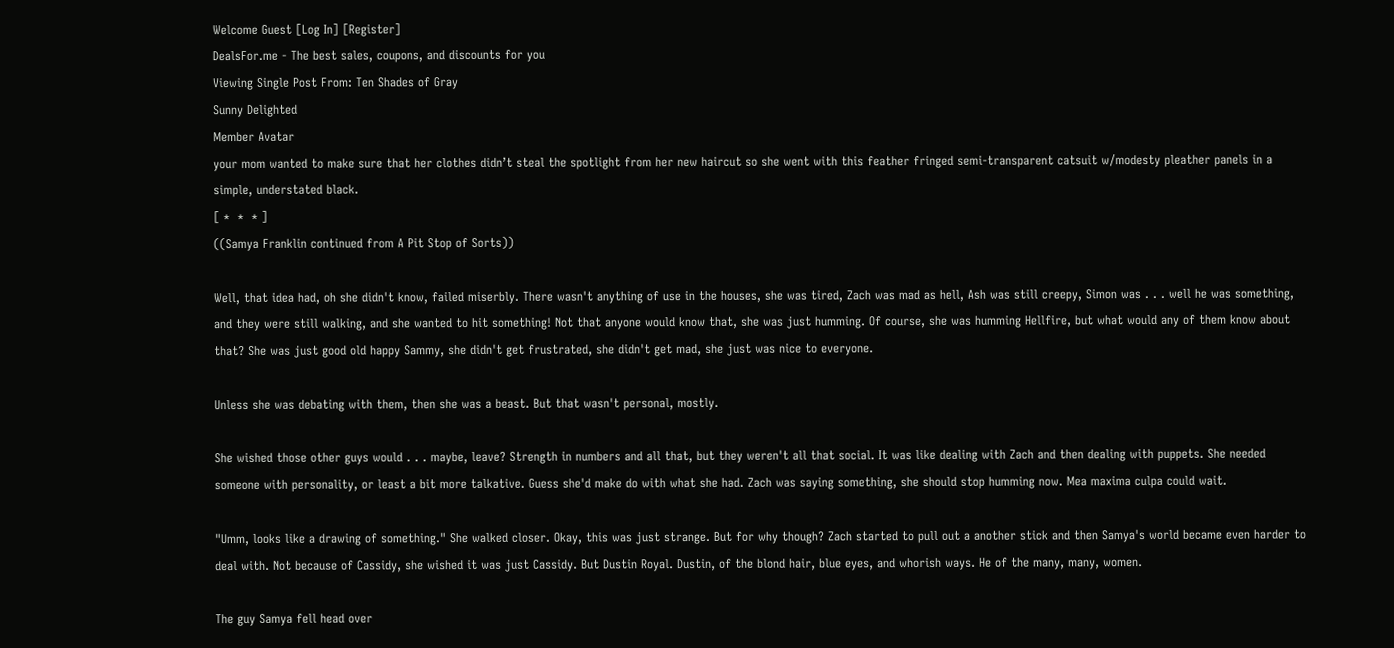Welcome Guest [Log In] [Register]
DealsFor.me - The best sales, coupons, and discounts for you
Viewing Single Post From: Ten Shades of Gray
Sunny Delighted
Member Avatar
your mom wanted to make sure that her clothes didn’t steal the spotlight from her new haircut so she went with this feather fringed semi-transparent catsuit w/modesty pleather panels in a simple, understated black.
[ *  *  * ]
((Samya Franklin continued from A Pit Stop of Sorts))

Well, that idea had, oh she didn't know, failed miserbly. There wasn't anything of use in the houses, she was tired, Zach was mad as hell, Ash was still creepy, Simon was . . . well he was something, and they were still walking, and she wanted to hit something! Not that anyone would know that, she was just humming. Of course, she was humming Hellfire, but what would any of them know about that? She was just good old happy Sammy, she didn't get frustrated, she didn't get mad, she just was nice to everyone.

Unless she was debating with them, then she was a beast. But that wasn't personal, mostly.

She wished those other guys would . . . maybe, leave? Strength in numbers and all that, but they weren't all that social. It was like dealing with Zach and then dealing with puppets. She needed someone with personality, or least a bit more talkative. Guess she'd make do with what she had. Zach was saying something, she should stop humming now. Mea maxima culpa could wait.

"Umm, looks like a drawing of something." She walked closer. Okay, this was just strange. But for why though? Zach started to pull out a another stick and then Samya's world became even harder to deal with. Not because of Cassidy, she wished it was just Cassidy. But Dustin Royal. Dustin, of the blond hair, blue eyes, and whorish ways. He of the many, many, women.

The guy Samya fell head over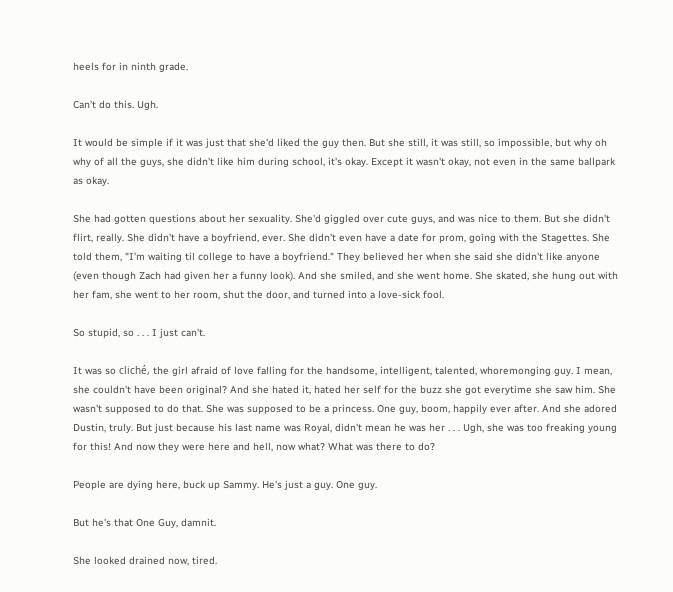heels for in ninth grade.

Can't do this. Ugh.

It would be simple if it was just that she'd liked the guy then. But she still, it was still, so impossible, but why oh why of all the guys, she didn't like him during school, it's okay. Except it wasn't okay, not even in the same ballpark as okay.

She had gotten questions about her sexuality. She'd giggled over cute guys, and was nice to them. But she didn't flirt, really. She didn't have a boyfriend, ever. She didn't even have a date for prom, going with the Stagettes. She told them, "I'm waiting til college to have a boyfriend." They believed her when she said she didn't like anyone (even though Zach had given her a funny look). And she smiled, and she went home. She skated, she hung out with her fam, she went to her room, shut the door, and turned into a love-sick fool.

So stupid, so . . . I just can't.

It was so cliché, the girl afraid of love falling for the handsome, intelligent, talented, whoremonging guy. I mean, she couldn't have been original? And she hated it, hated her self for the buzz she got everytime she saw him. She wasn't supposed to do that. She was supposed to be a princess. One guy, boom, happily ever after. And she adored Dustin, truly. But just because his last name was Royal, didn't mean he was her . . . Ugh, she was too freaking young for this! And now they were here and hell, now what? What was there to do?

People are dying here, buck up Sammy. He's just a guy. One guy.

But he's that One Guy, damnit.

She looked drained now, tired.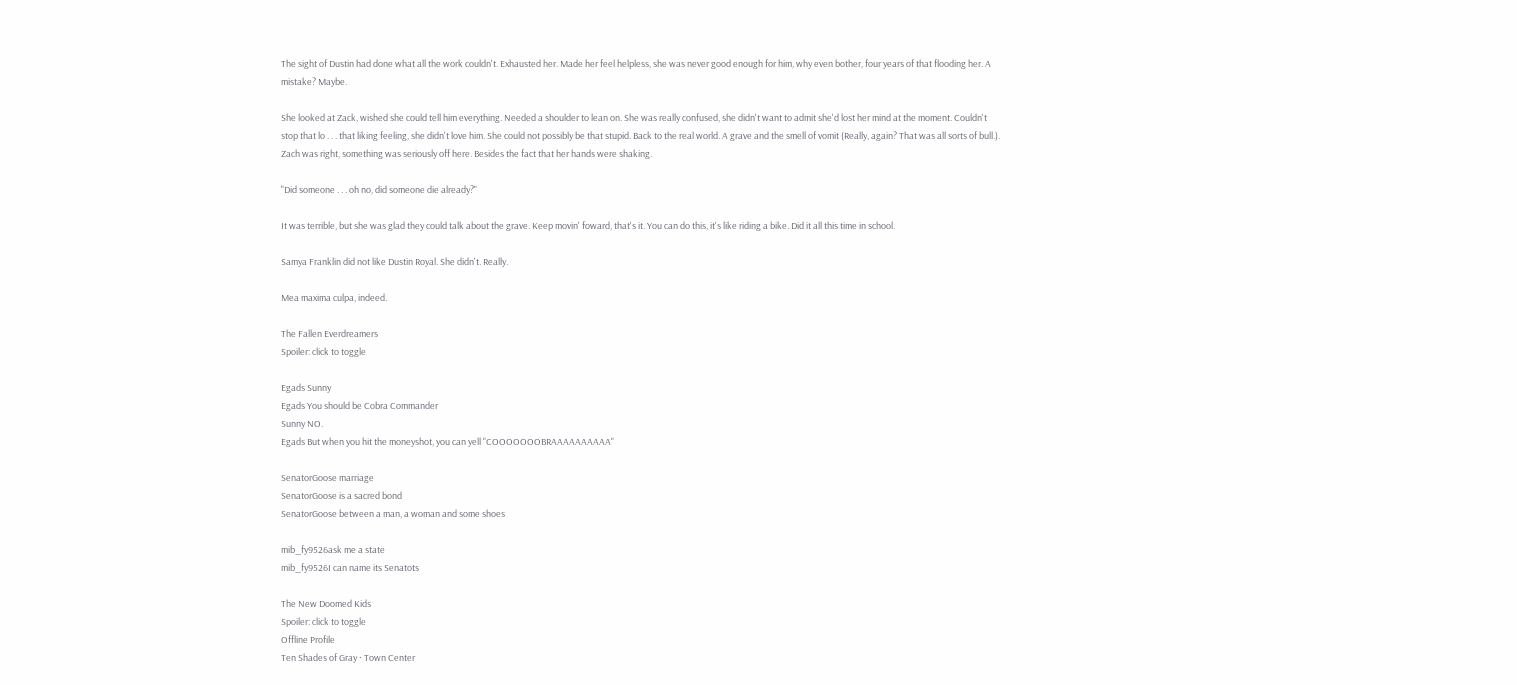The sight of Dustin had done what all the work couldn't. Exhausted her. Made her feel helpless, she was never good enough for him, why even bother, four years of that flooding her. A mistake? Maybe.

She looked at Zack, wished she could tell him everything. Needed a shoulder to lean on. She was really confused, she didn't want to admit she'd lost her mind at the moment. Couldn't stop that lo . . . that liking feeling, she didn't love him. She could not possibly be that stupid. Back to the real world. A grave and the smell of vomit (Really, again? That was all sorts of bull.). Zach was right, something was seriously off here. Besides the fact that her hands were shaking.

"Did someone . . . oh no, did someone die already?"

It was terrible, but she was glad they could talk about the grave. Keep movin' foward, that's it. You can do this, it's like riding a bike. Did it all this time in school.

Samya Franklin did not like Dustin Royal. She didn't. Really.

Mea maxima culpa, indeed.

The Fallen Everdreamers
Spoiler: click to toggle

Egads Sunny
Egads You should be Cobra Commander
Sunny NO.
Egads But when you hit the moneyshot, you can yell "COOOOOOOBRAAAAAAAAAA"

SenatorGoose marriage
SenatorGoose is a sacred bond
SenatorGoose between a man, a woman and some shoes

mib_fy9526ask me a state
mib_fy9526I can name its Senatots

The New Doomed Kids
Spoiler: click to toggle
Offline Profile
Ten Shades of Gray · Town Center